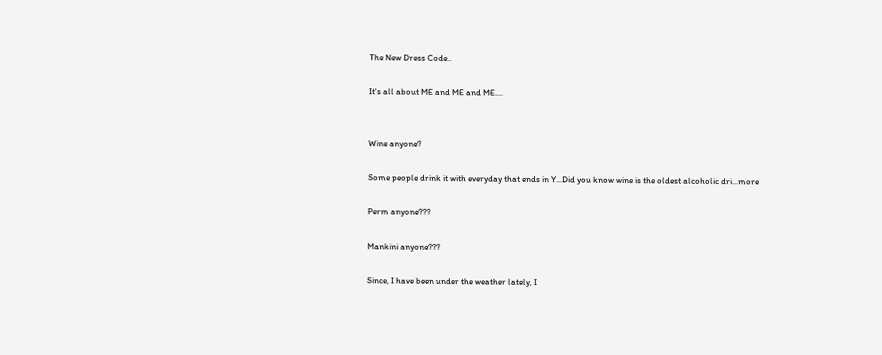The New Dress Code..

It's all about ME and ME and ME....


Wine anyone?

Some people drink it with everyday that ends in Y...Did you know wine is the oldest alcoholic dri...more

Perm anyone???

Mankini anyone???

Since, I have been under the weather lately, I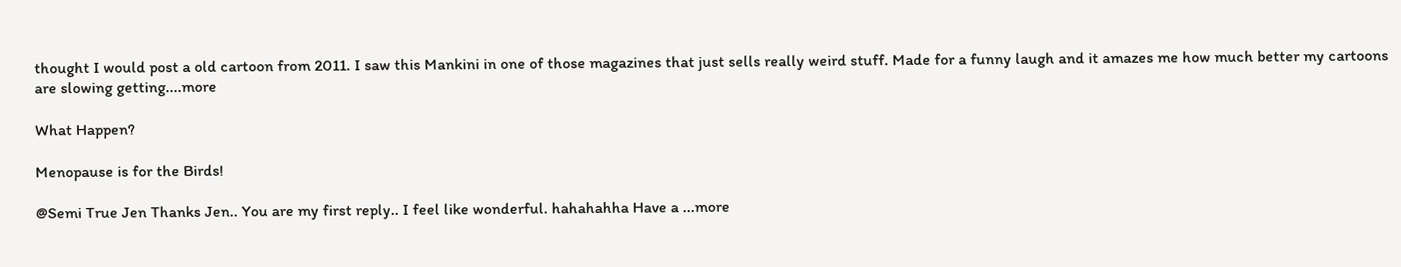thought I would post a old cartoon from 2011. I saw this Mankini in one of those magazines that just sells really weird stuff. Made for a funny laugh and it amazes me how much better my cartoons are slowing getting....more

What Happen?

Menopause is for the Birds!

@Semi True Jen Thanks Jen.. You are my first reply.. I feel like wonderful. hahahahha Have a ...more